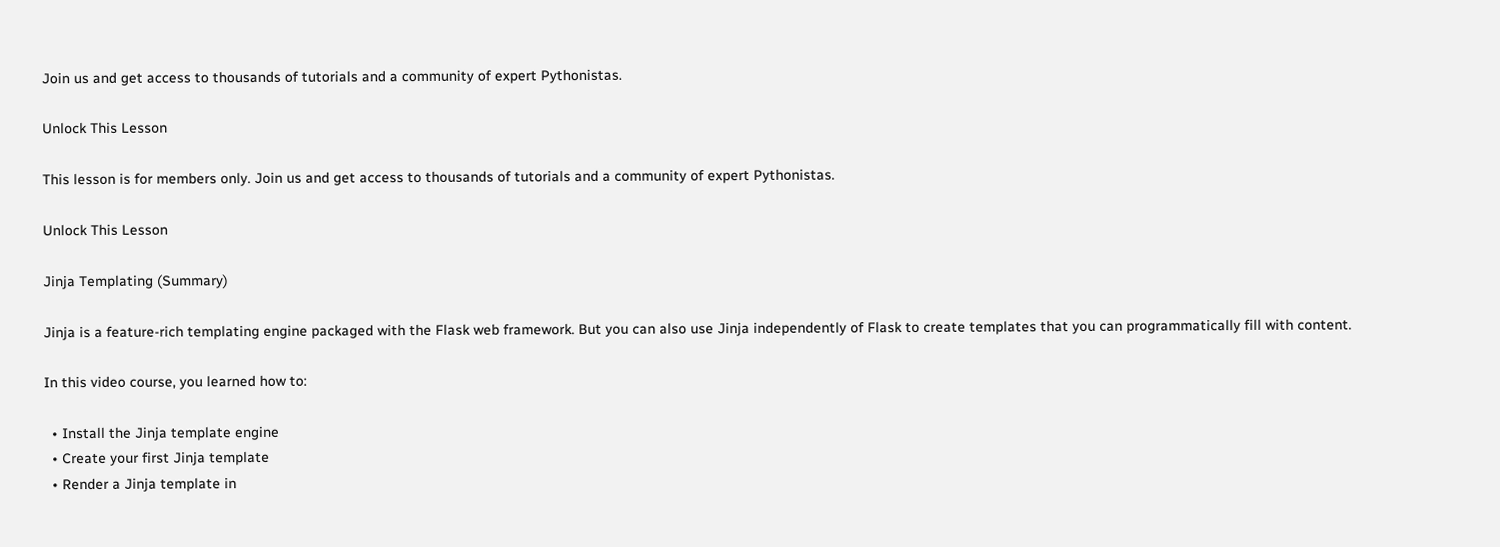Join us and get access to thousands of tutorials and a community of expert Pythonistas.

Unlock This Lesson

This lesson is for members only. Join us and get access to thousands of tutorials and a community of expert Pythonistas.

Unlock This Lesson

Jinja Templating (Summary)

Jinja is a feature-rich templating engine packaged with the Flask web framework. But you can also use Jinja independently of Flask to create templates that you can programmatically fill with content.

In this video course, you learned how to:

  • Install the Jinja template engine
  • Create your first Jinja template
  • Render a Jinja template in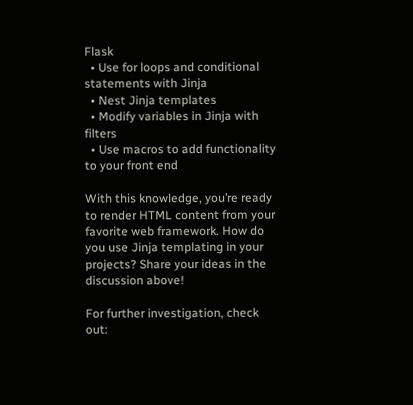Flask
  • Use for loops and conditional statements with Jinja
  • Nest Jinja templates
  • Modify variables in Jinja with filters
  • Use macros to add functionality to your front end

With this knowledge, you’re ready to render HTML content from your favorite web framework. How do you use Jinja templating in your projects? Share your ideas in the discussion above!

For further investigation, check out: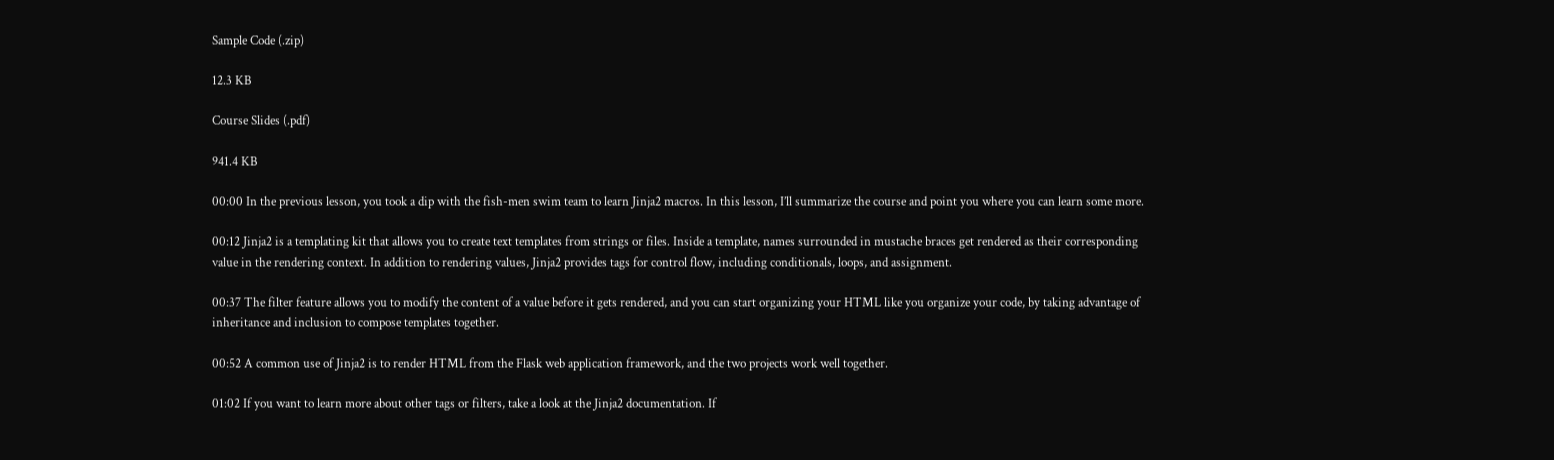Sample Code (.zip)

12.3 KB

Course Slides (.pdf)

941.4 KB

00:00 In the previous lesson, you took a dip with the fish-men swim team to learn Jinja2 macros. In this lesson, I’ll summarize the course and point you where you can learn some more.

00:12 Jinja2 is a templating kit that allows you to create text templates from strings or files. Inside a template, names surrounded in mustache braces get rendered as their corresponding value in the rendering context. In addition to rendering values, Jinja2 provides tags for control flow, including conditionals, loops, and assignment.

00:37 The filter feature allows you to modify the content of a value before it gets rendered, and you can start organizing your HTML like you organize your code, by taking advantage of inheritance and inclusion to compose templates together.

00:52 A common use of Jinja2 is to render HTML from the Flask web application framework, and the two projects work well together.

01:02 If you want to learn more about other tags or filters, take a look at the Jinja2 documentation. If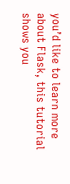you’d like to learn more about Flask, this tutorial shows you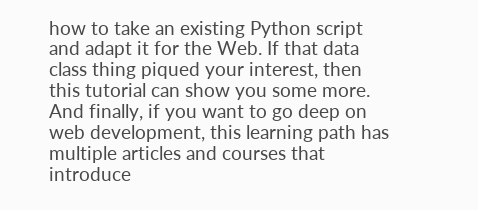how to take an existing Python script and adapt it for the Web. If that data class thing piqued your interest, then this tutorial can show you some more. And finally, if you want to go deep on web development, this learning path has multiple articles and courses that introduce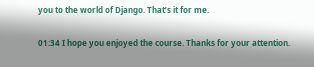you to the world of Django. That’s it for me.

01:34 I hope you enjoyed the course. Thanks for your attention.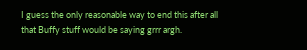I guess the only reasonable way to end this after all that Buffy stuff would be saying grrr argh.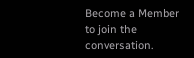Become a Member to join the conversation.